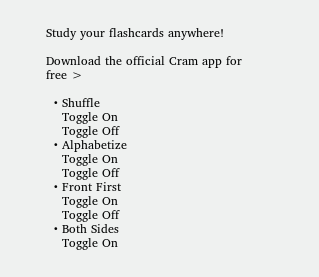Study your flashcards anywhere!

Download the official Cram app for free >

  • Shuffle
    Toggle On
    Toggle Off
  • Alphabetize
    Toggle On
    Toggle Off
  • Front First
    Toggle On
    Toggle Off
  • Both Sides
    Toggle On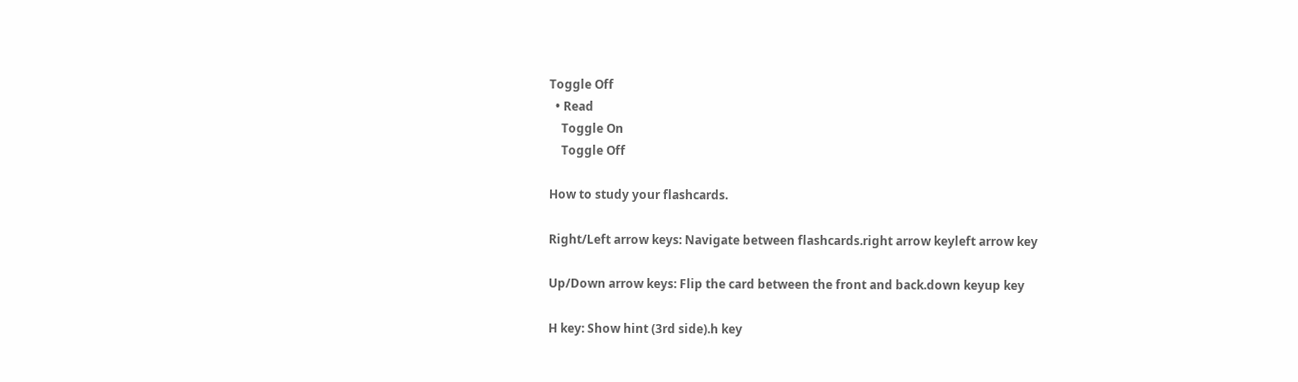Toggle Off
  • Read
    Toggle On
    Toggle Off

How to study your flashcards.

Right/Left arrow keys: Navigate between flashcards.right arrow keyleft arrow key

Up/Down arrow keys: Flip the card between the front and back.down keyup key

H key: Show hint (3rd side).h key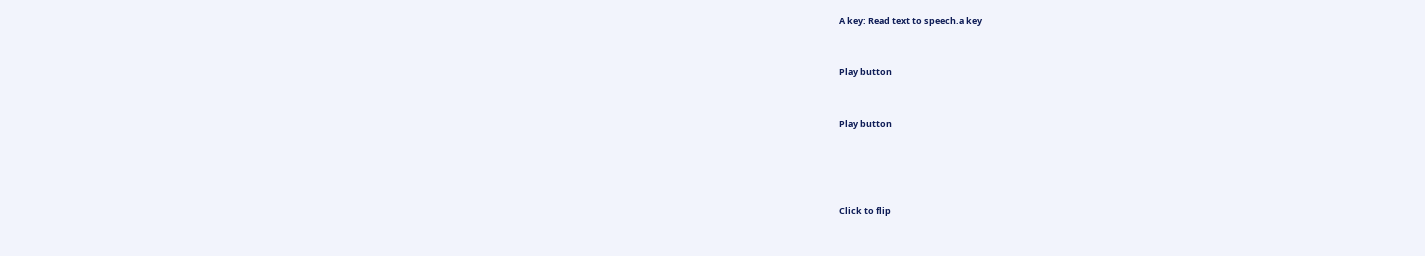A key: Read text to speech.a key


Play button


Play button




Click to flip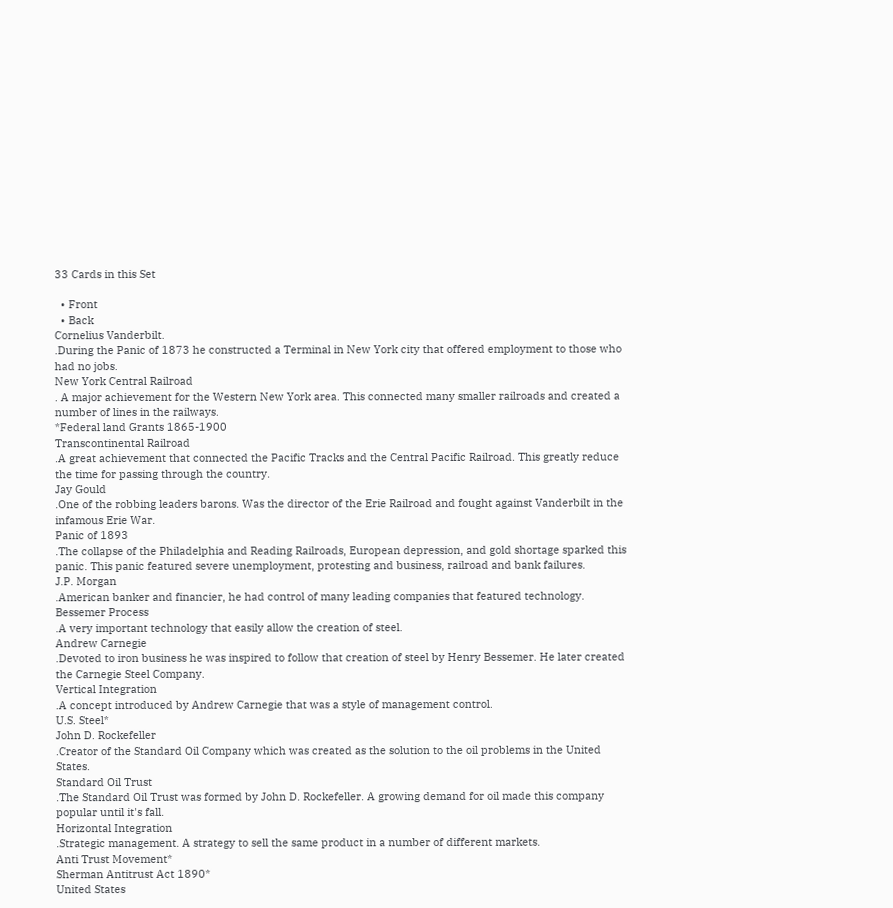33 Cards in this Set

  • Front
  • Back
Cornelius Vanderbilt.
.During the Panic of 1873 he constructed a Terminal in New York city that offered employment to those who had no jobs.
New York Central Railroad
. A major achievement for the Western New York area. This connected many smaller railroads and created a number of lines in the railways.
*Federal land Grants 1865-1900
Transcontinental Railroad
.A great achievement that connected the Pacific Tracks and the Central Pacific Railroad. This greatly reduce the time for passing through the country.
Jay Gould
.One of the robbing leaders barons. Was the director of the Erie Railroad and fought against Vanderbilt in the infamous Erie War.
Panic of 1893
.The collapse of the Philadelphia and Reading Railroads, European depression, and gold shortage sparked this panic. This panic featured severe unemployment, protesting and business, railroad and bank failures.
J.P. Morgan
.American banker and financier, he had control of many leading companies that featured technology.
Bessemer Process
.A very important technology that easily allow the creation of steel.
Andrew Carnegie
.Devoted to iron business he was inspired to follow that creation of steel by Henry Bessemer. He later created the Carnegie Steel Company.
Vertical Integration
.A concept introduced by Andrew Carnegie that was a style of management control.
U.S. Steel*
John D. Rockefeller
.Creator of the Standard Oil Company which was created as the solution to the oil problems in the United States.
Standard Oil Trust
.The Standard Oil Trust was formed by John D. Rockefeller. A growing demand for oil made this company popular until it's fall.
Horizontal Integration
.Strategic management. A strategy to sell the same product in a number of different markets.
Anti Trust Movement*
Sherman Antitrust Act 1890*
United States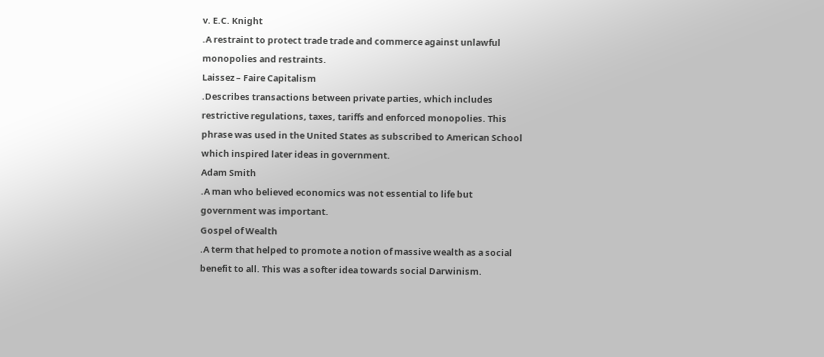v. E.C. Knight
.A restraint to protect trade trade and commerce against unlawful monopolies and restraints.
Laissez – Faire Capitalism
.Describes transactions between private parties, which includes restrictive regulations, taxes, tariffs and enforced monopolies. This phrase was used in the United States as subscribed to American School which inspired later ideas in government.
Adam Smith
.A man who believed economics was not essential to life but government was important.
Gospel of Wealth
.A term that helped to promote a notion of massive wealth as a social benefit to all. This was a softer idea towards social Darwinism.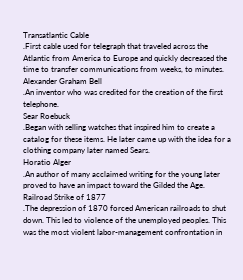Transatlantic Cable
.First cable used for telegraph that traveled across the Atlantic from America to Europe and quickly decreased the time to transfer communications from weeks, to minutes.
Alexander Graham Bell
.An inventor who was credited for the creation of the first telephone.
Sear Roebuck
.Began with selling watches that inspired him to create a catalog for these items. He later came up with the idea for a clothing company later named Sears.
Horatio Alger
.An author of many acclaimed writing for the young later proved to have an impact toward the Gilded the Age.
Railroad Strike of 1877
.The depression of 1870 forced American railroads to shut down. This led to violence of the unemployed peoples. This was the most violent labor-management confrontation in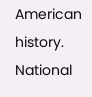American history.
National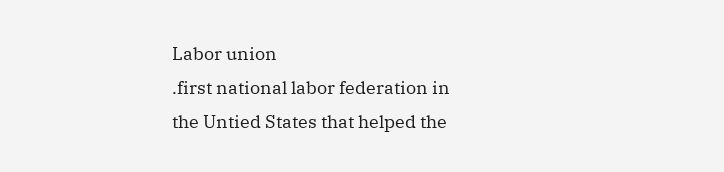Labor union
.first national labor federation in the Untied States that helped the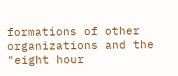formations of other organizations and the "eight hour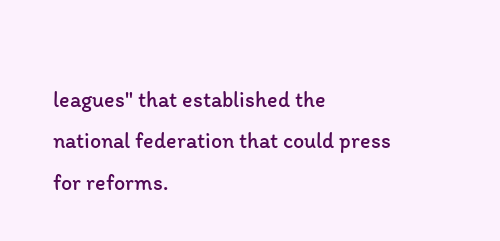leagues" that established the national federation that could press for reforms.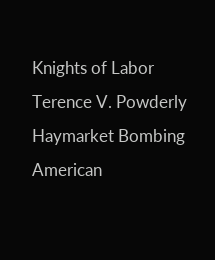Knights of Labor
Terence V. Powderly
Haymarket Bombing
American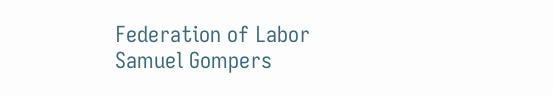Federation of Labor
Samuel Gompers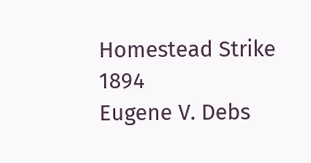Homestead Strike 1894
Eugene V. Debs